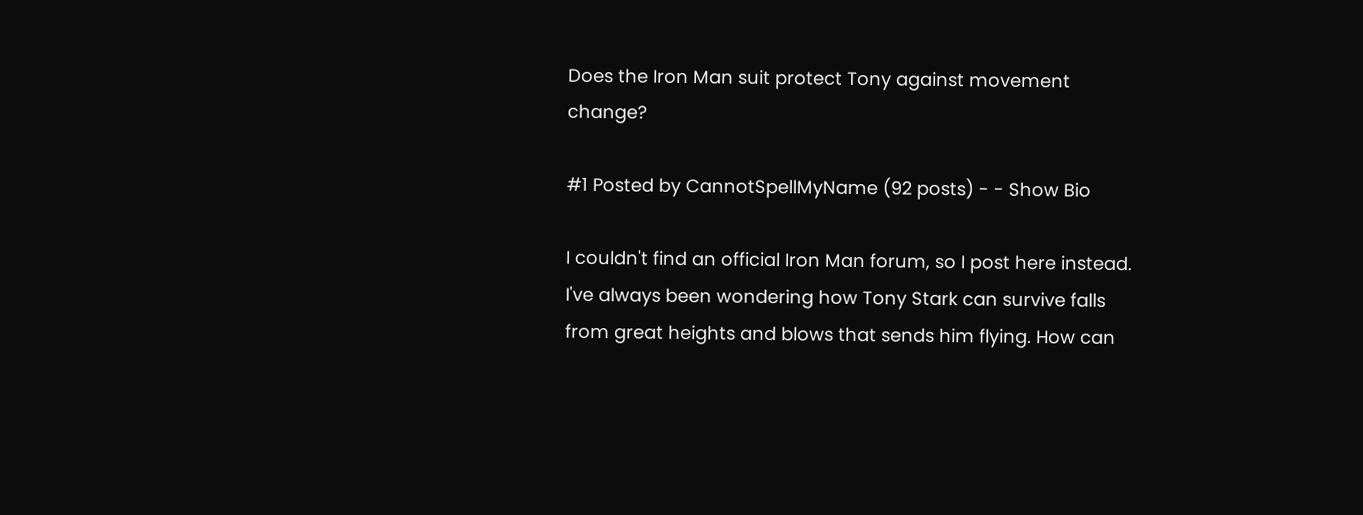Does the Iron Man suit protect Tony against movement change?

#1 Posted by CannotSpellMyName (92 posts) - - Show Bio

I couldn't find an official Iron Man forum, so I post here instead. I've always been wondering how Tony Stark can survive falls from great heights and blows that sends him flying. How can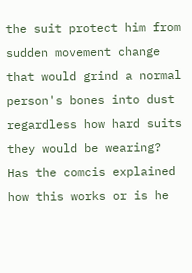the suit protect him from sudden movement change that would grind a normal person's bones into dust regardless how hard suits they would be wearing? Has the comcis explained how this works or is he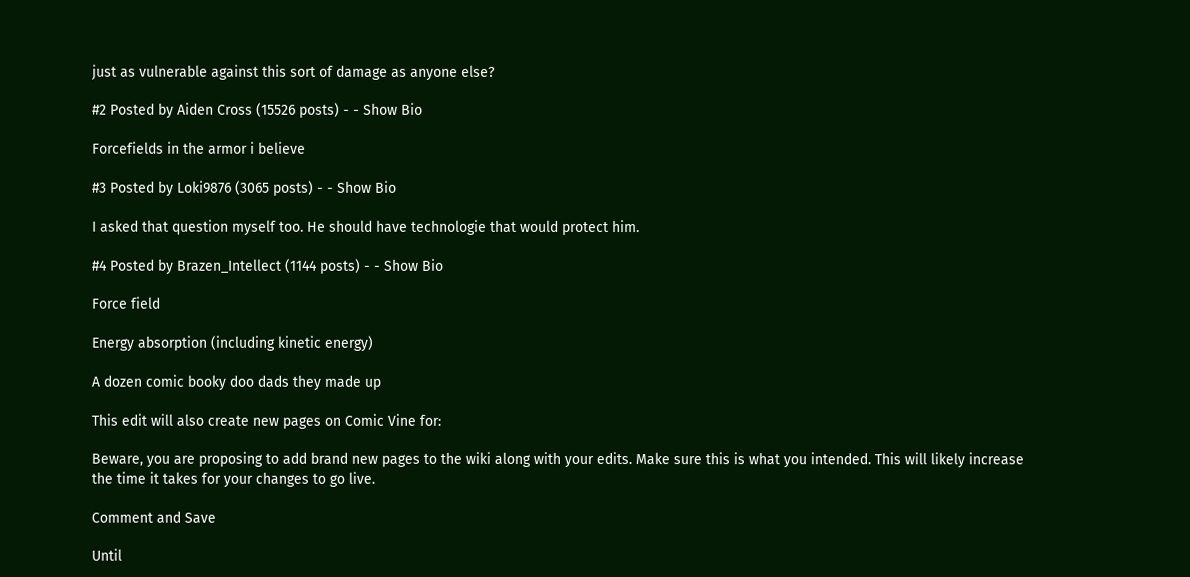just as vulnerable against this sort of damage as anyone else?

#2 Posted by Aiden Cross (15526 posts) - - Show Bio

Forcefields in the armor i believe

#3 Posted by Loki9876 (3065 posts) - - Show Bio

I asked that question myself too. He should have technologie that would protect him.

#4 Posted by Brazen_Intellect (1144 posts) - - Show Bio

Force field

Energy absorption (including kinetic energy)

A dozen comic booky doo dads they made up

This edit will also create new pages on Comic Vine for:

Beware, you are proposing to add brand new pages to the wiki along with your edits. Make sure this is what you intended. This will likely increase the time it takes for your changes to go live.

Comment and Save

Until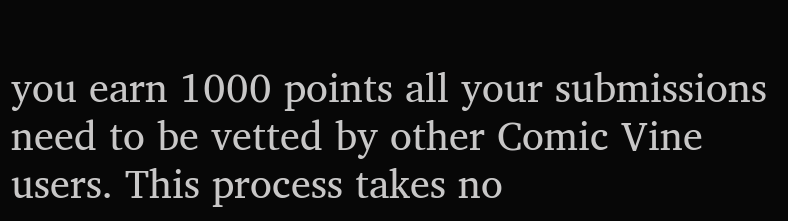you earn 1000 points all your submissions need to be vetted by other Comic Vine users. This process takes no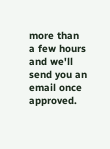more than a few hours and we'll send you an email once approved.